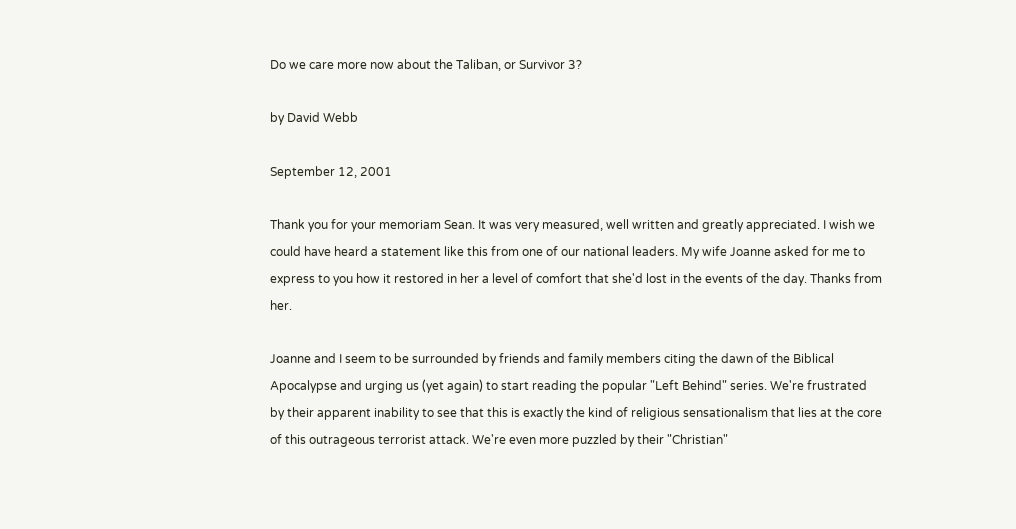Do we care more now about the Taliban, or Survivor 3?

by David Webb

September 12, 2001

Thank you for your memoriam Sean. It was very measured, well written and greatly appreciated. I wish we could have heard a statement like this from one of our national leaders. My wife Joanne asked for me to express to you how it restored in her a level of comfort that she'd lost in the events of the day. Thanks from her.

Joanne and I seem to be surrounded by friends and family members citing the dawn of the Biblical Apocalypse and urging us (yet again) to start reading the popular "Left Behind" series. We're frustrated by their apparent inability to see that this is exactly the kind of religious sensationalism that lies at the core of this outrageous terrorist attack. We're even more puzzled by their "Christian"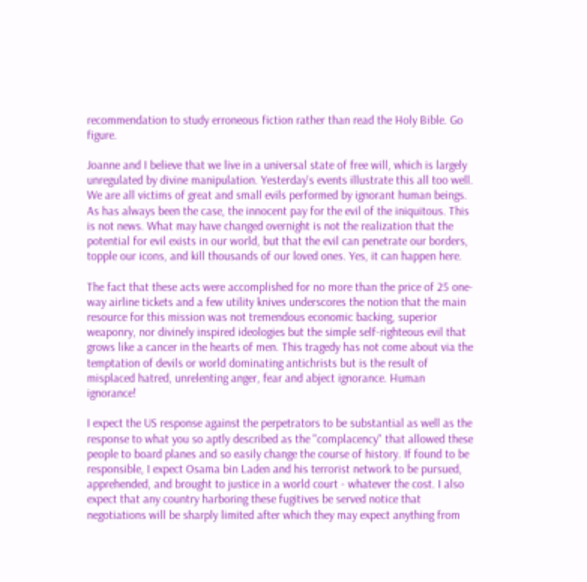recommendation to study erroneous fiction rather than read the Holy Bible. Go figure.

Joanne and I believe that we live in a universal state of free will, which is largely unregulated by divine manipulation. Yesterday's events illustrate this all too well. We are all victims of great and small evils performed by ignorant human beings. As has always been the case, the innocent pay for the evil of the iniquitous. This is not news. What may have changed overnight is not the realization that the potential for evil exists in our world, but that the evil can penetrate our borders, topple our icons, and kill thousands of our loved ones. Yes, it can happen here.

The fact that these acts were accomplished for no more than the price of 25 one-way airline tickets and a few utility knives underscores the notion that the main resource for this mission was not tremendous economic backing, superior weaponry, nor divinely inspired ideologies but the simple self-righteous evil that grows like a cancer in the hearts of men. This tragedy has not come about via the temptation of devils or world dominating antichrists but is the result of misplaced hatred, unrelenting anger, fear and abject ignorance. Human ignorance!

I expect the US response against the perpetrators to be substantial as well as the response to what you so aptly described as the "complacency" that allowed these people to board planes and so easily change the course of history. If found to be responsible, I expect Osama bin Laden and his terrorist network to be pursued, apprehended, and brought to justice in a world court - whatever the cost. I also expect that any country harboring these fugitives be served notice that negotiations will be sharply limited after which they may expect anything from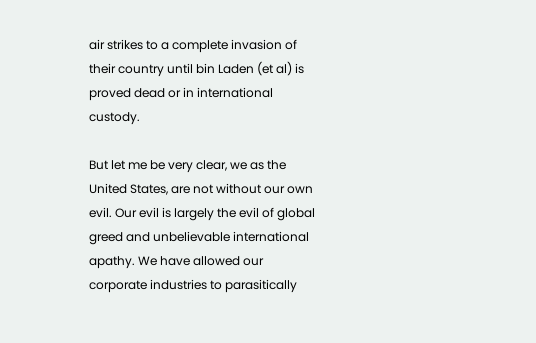air strikes to a complete invasion of their country until bin Laden (et al) is proved dead or in international custody.

But let me be very clear, we as the United States, are not without our own evil. Our evil is largely the evil of global greed and unbelievable international apathy. We have allowed our corporate industries to parasitically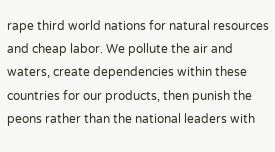rape third world nations for natural resources and cheap labor. We pollute the air and waters, create dependencies within these countries for our products, then punish the peons rather than the national leaders with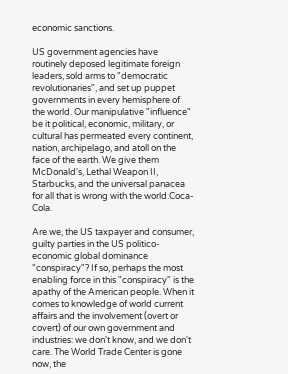economic sanctions.

US government agencies have routinely deposed legitimate foreign leaders, sold arms to "democratic revolutionaries", and set up puppet governments in every hemisphere of the world. Our manipulative "influence" be it political, economic, military, or cultural has permeated every continent, nation, archipelago, and atoll on the face of the earth. We give them McDonald's, Lethal Weapon II, Starbucks, and the universal panacea for all that is wrong with the world.Coca-Cola.

Are we, the US taxpayer and consumer, guilty parties in the US politico-economic global dominance "conspiracy"? If so, perhaps the most enabling force in this "conspiracy" is the apathy of the American people. When it comes to knowledge of world current affairs and the involvement (overt or covert) of our own government and industries: we don't know, and we don't care. The World Trade Center is gone now, the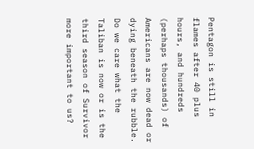Pentagon is still in flames after 40 plus hours, and hundreds (perhaps thousands) of Americans are now dead or dying beneath the rubble. Do we care what the Taliban is now or is the third season of Survivor more important to us?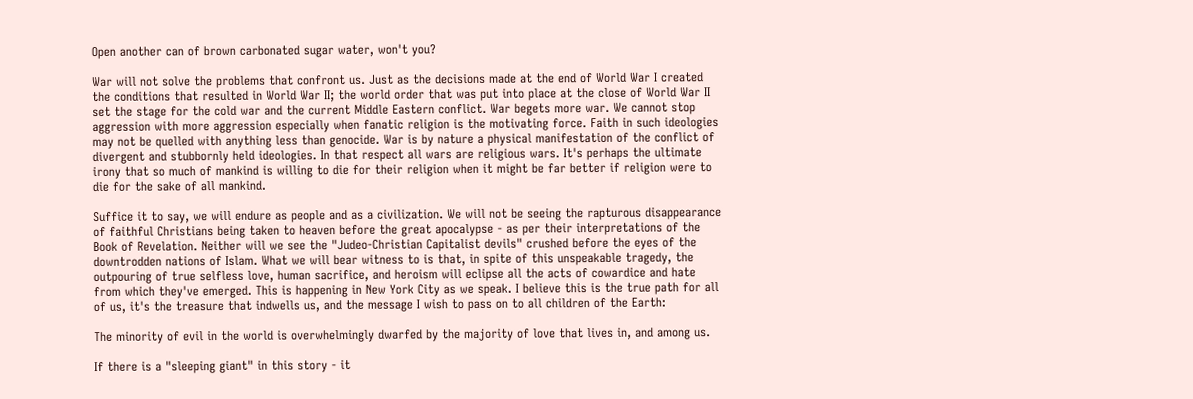Open another can of brown carbonated sugar water, won't you?

War will not solve the problems that confront us. Just as the decisions made at the end of World War I created the conditions that resulted in World War II; the world order that was put into place at the close of World War II set the stage for the cold war and the current Middle Eastern conflict. War begets more war. We cannot stop aggression with more aggression especially when fanatic religion is the motivating force. Faith in such ideologies may not be quelled with anything less than genocide. War is by nature a physical manifestation of the conflict of divergent and stubbornly held ideologies. In that respect all wars are religious wars. It's perhaps the ultimate irony that so much of mankind is willing to die for their religion when it might be far better if religion were to die for the sake of all mankind.

Suffice it to say, we will endure as people and as a civilization. We will not be seeing the rapturous disappearance of faithful Christians being taken to heaven before the great apocalypse - as per their interpretations of the Book of Revelation. Neither will we see the "Judeo-Christian Capitalist devils" crushed before the eyes of the downtrodden nations of Islam. What we will bear witness to is that, in spite of this unspeakable tragedy, the outpouring of true selfless love, human sacrifice, and heroism will eclipse all the acts of cowardice and hate from which they've emerged. This is happening in New York City as we speak. I believe this is the true path for all of us, it's the treasure that indwells us, and the message I wish to pass on to all children of the Earth:

The minority of evil in the world is overwhelmingly dwarfed by the majority of love that lives in, and among us.

If there is a "sleeping giant" in this story - it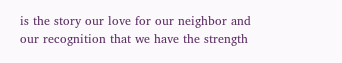is the story our love for our neighbor and our recognition that we have the strength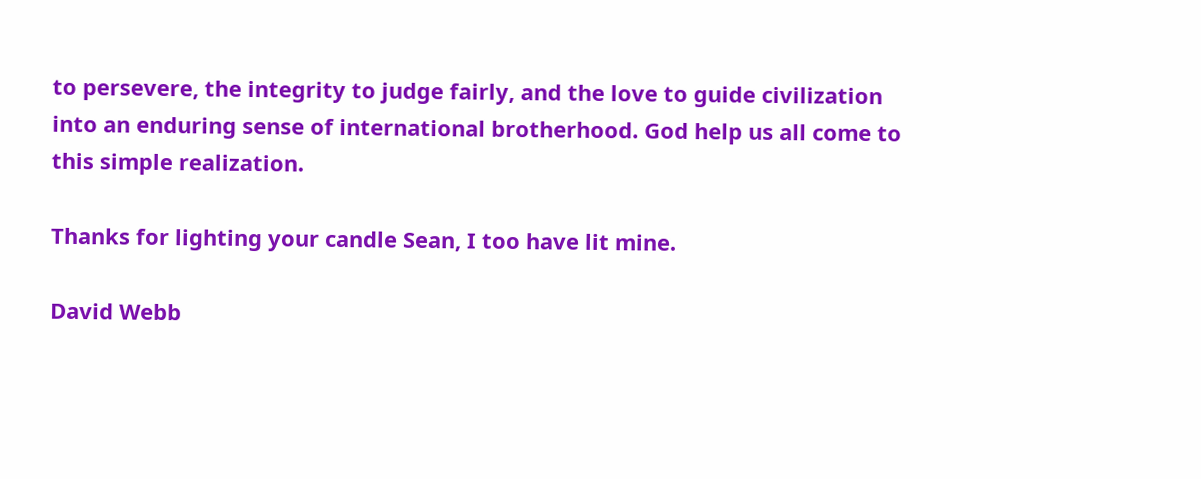to persevere, the integrity to judge fairly, and the love to guide civilization into an enduring sense of international brotherhood. God help us all come to this simple realization.

Thanks for lighting your candle Sean, I too have lit mine.

David Webb